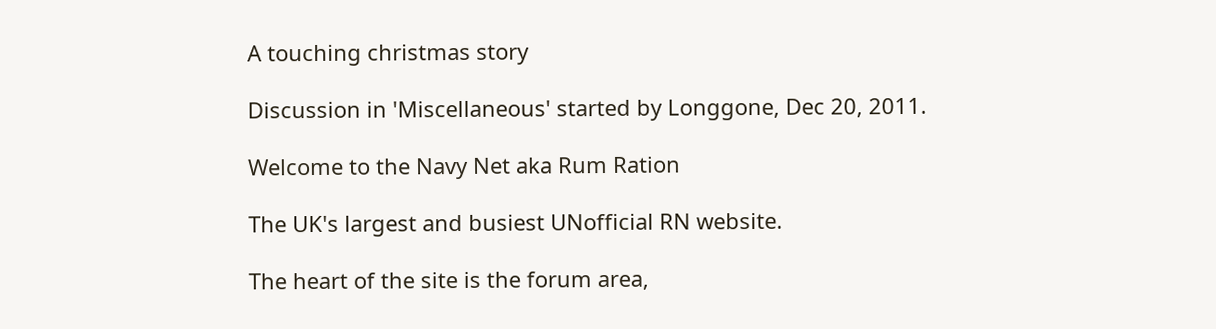A touching christmas story

Discussion in 'Miscellaneous' started by Longgone, Dec 20, 2011.

Welcome to the Navy Net aka Rum Ration

The UK's largest and busiest UNofficial RN website.

The heart of the site is the forum area,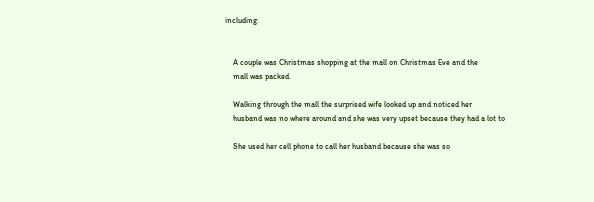including:


    A couple was Christmas shopping at the mall on Christmas Eve and the
    mall was packed.

    Walking through the mall the surprised wife looked up and noticed her
    husband was no where around and she was very upset because they had a lot to

    She used her cell phone to call her husband because she was so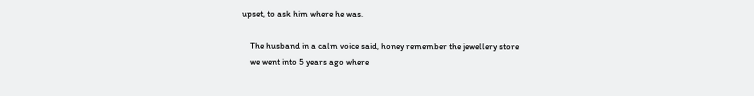upset, to ask him where he was.

    The husband in a calm voice said, honey remember the jewellery store
    we went into 5 years ago where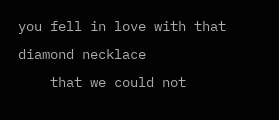you fell in love with that diamond necklace
    that we could not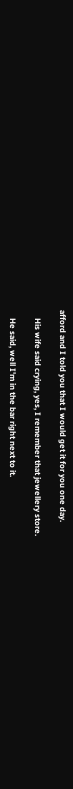afford and I told you that I would get it for you one day.

    His wife said crying, yes, I remember that jewellery store.

    He said, well I'm in the bar right next to it.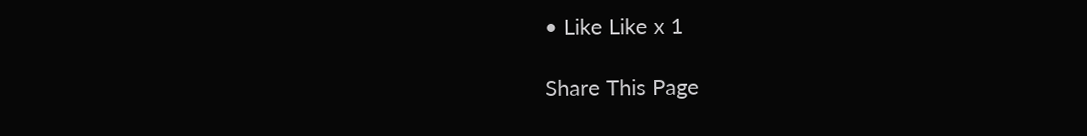• Like Like x 1

Share This Page